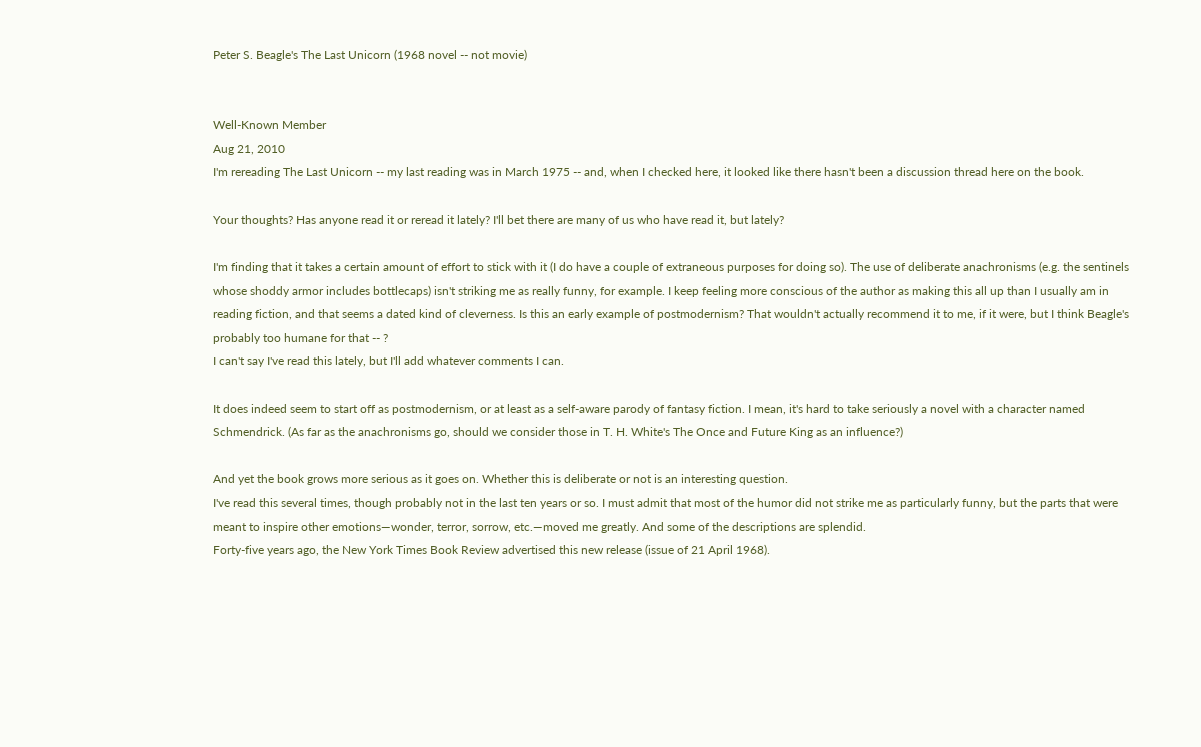Peter S. Beagle's The Last Unicorn (1968 novel -- not movie)


Well-Known Member
Aug 21, 2010
I'm rereading The Last Unicorn -- my last reading was in March 1975 -- and, when I checked here, it looked like there hasn't been a discussion thread here on the book.

Your thoughts? Has anyone read it or reread it lately? I'll bet there are many of us who have read it, but lately?

I'm finding that it takes a certain amount of effort to stick with it (I do have a couple of extraneous purposes for doing so). The use of deliberate anachronisms (e.g. the sentinels whose shoddy armor includes bottlecaps) isn't striking me as really funny, for example. I keep feeling more conscious of the author as making this all up than I usually am in reading fiction, and that seems a dated kind of cleverness. Is this an early example of postmodernism? That wouldn't actually recommend it to me, if it were, but I think Beagle's probably too humane for that -- ?
I can't say I've read this lately, but I'll add whatever comments I can.

It does indeed seem to start off as postmodernism, or at least as a self-aware parody of fantasy fiction. I mean, it's hard to take seriously a novel with a character named Schmendrick. (As far as the anachronisms go, should we consider those in T. H. White's The Once and Future King as an influence?)

And yet the book grows more serious as it goes on. Whether this is deliberate or not is an interesting question.
I've read this several times, though probably not in the last ten years or so. I must admit that most of the humor did not strike me as particularly funny, but the parts that were meant to inspire other emotions—wonder, terror, sorrow, etc.—moved me greatly. And some of the descriptions are splendid.
Forty-five years ago, the New York Times Book Review advertised this new release (issue of 21 April 1968).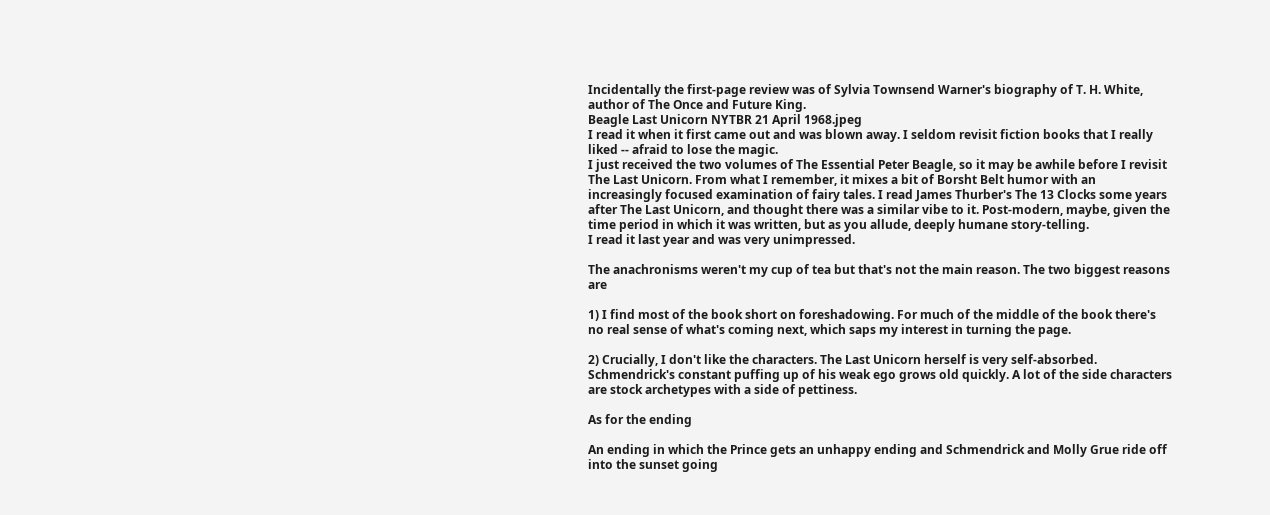Incidentally the first-page review was of Sylvia Townsend Warner's biography of T. H. White, author of The Once and Future King.
Beagle Last Unicorn NYTBR 21 April 1968.jpeg
I read it when it first came out and was blown away. I seldom revisit fiction books that I really liked -- afraid to lose the magic.
I just received the two volumes of The Essential Peter Beagle, so it may be awhile before I revisit The Last Unicorn. From what I remember, it mixes a bit of Borsht Belt humor with an increasingly focused examination of fairy tales. I read James Thurber's The 13 Clocks some years after The Last Unicorn, and thought there was a similar vibe to it. Post-modern, maybe, given the time period in which it was written, but as you allude, deeply humane story-telling.
I read it last year and was very unimpressed.

The anachronisms weren't my cup of tea but that's not the main reason. The two biggest reasons are

1) I find most of the book short on foreshadowing. For much of the middle of the book there's no real sense of what's coming next, which saps my interest in turning the page.

2) Crucially, I don't like the characters. The Last Unicorn herself is very self-absorbed. Schmendrick's constant puffing up of his weak ego grows old quickly. A lot of the side characters are stock archetypes with a side of pettiness.

As for the ending

An ending in which the Prince gets an unhappy ending and Schmendrick and Molly Grue ride off into the sunset going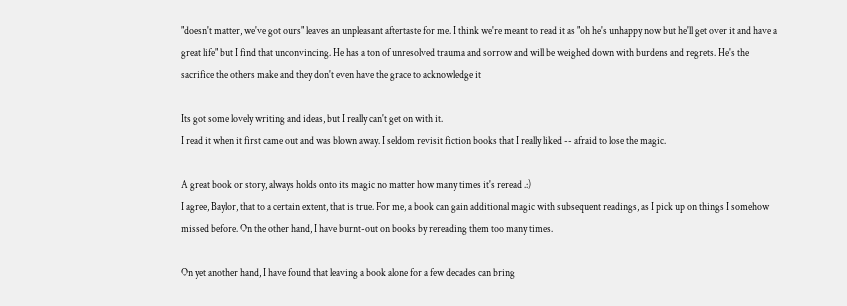"doesn't matter, we've got ours" leaves an unpleasant aftertaste for me. I think we're meant to read it as "oh he's unhappy now but he'll get over it and have a great life" but I find that unconvincing. He has a ton of unresolved trauma and sorrow and will be weighed down with burdens and regrets. He's the sacrifice the others make and they don't even have the grace to acknowledge it

Its got some lovely writing and ideas, but I really can't get on with it.
I read it when it first came out and was blown away. I seldom revisit fiction books that I really liked -- afraid to lose the magic.

A great book or story, always holds onto its magic no matter how many times it's reread .:)
I agree, Baylor, that to a certain extent, that is true. For me, a book can gain additional magic with subsequent readings, as I pick up on things I somehow missed before. On the other hand, I have burnt-out on books by rereading them too many times.

On yet another hand, I have found that leaving a book alone for a few decades can bring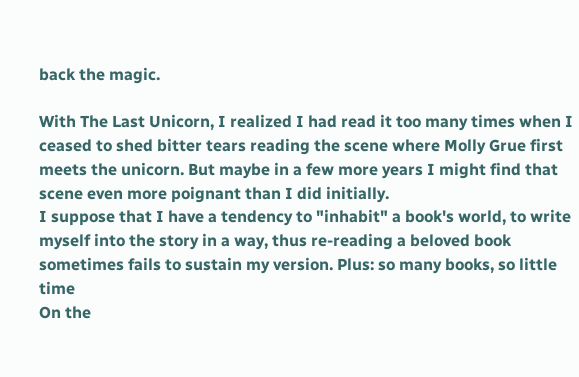back the magic.

With The Last Unicorn, I realized I had read it too many times when I ceased to shed bitter tears reading the scene where Molly Grue first meets the unicorn. But maybe in a few more years I might find that scene even more poignant than I did initially.
I suppose that I have a tendency to "inhabit" a book's world, to write myself into the story in a way, thus re-reading a beloved book sometimes fails to sustain my version. Plus: so many books, so little time
On the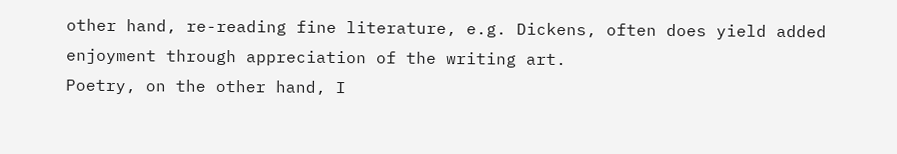other hand, re-reading fine literature, e.g. Dickens, often does yield added enjoyment through appreciation of the writing art.
Poetry, on the other hand, I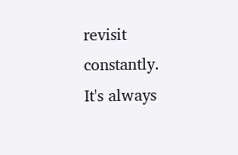revisit constantly.
It's always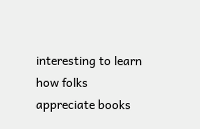interesting to learn how folks appreciate books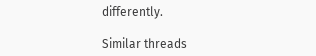differently.

Similar threads